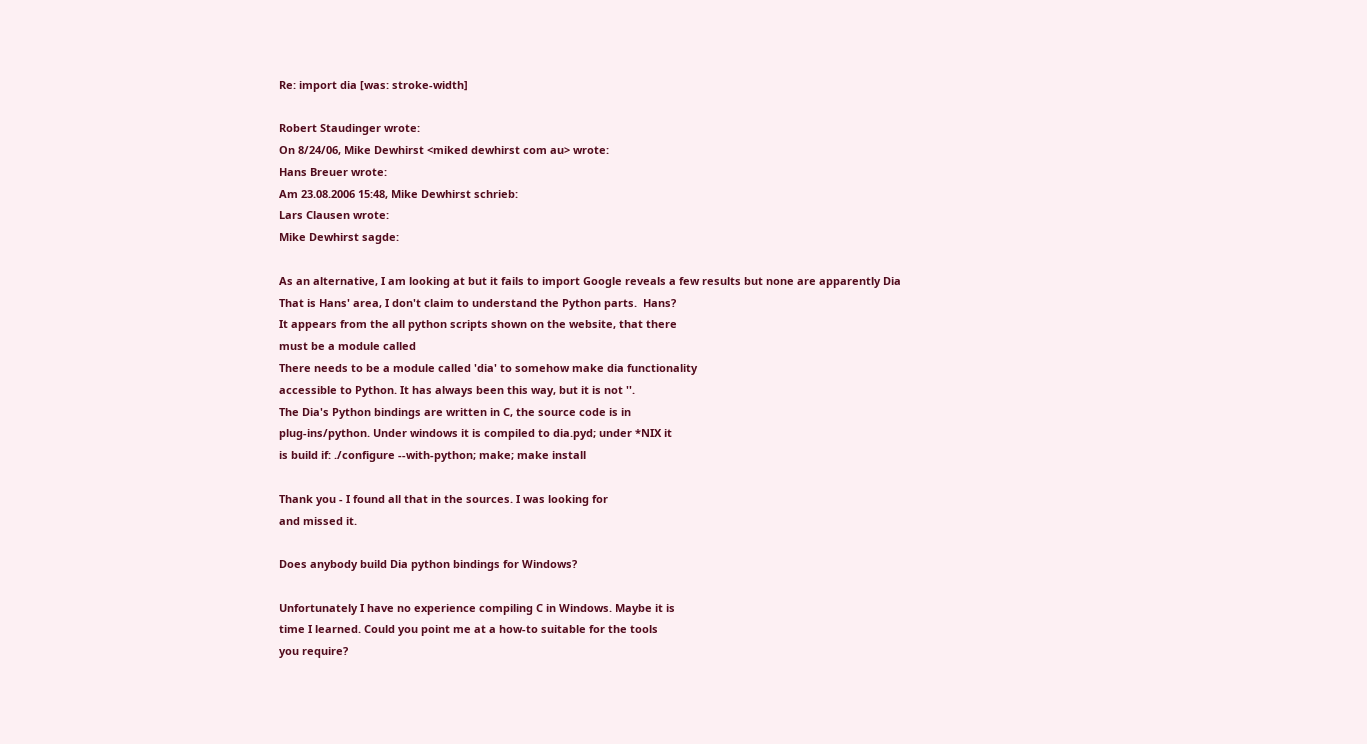Re: import dia [was: stroke-width]

Robert Staudinger wrote:
On 8/24/06, Mike Dewhirst <miked dewhirst com au> wrote:
Hans Breuer wrote:
Am 23.08.2006 15:48, Mike Dewhirst schrieb:
Lars Clausen wrote:
Mike Dewhirst sagde:

As an alternative, I am looking at but it fails to import Google reveals a few results but none are apparently Dia
That is Hans' area, I don't claim to understand the Python parts.  Hans?
It appears from the all python scripts shown on the website, that there
must be a module called
There needs to be a module called 'dia' to somehow make dia functionality
accessible to Python. It has always been this way, but it is not ''.
The Dia's Python bindings are written in C, the source code is in
plug-ins/python. Under windows it is compiled to dia.pyd; under *NIX it
is build if: ./configure --with-python; make; make install

Thank you - I found all that in the sources. I was looking for
and missed it.

Does anybody build Dia python bindings for Windows?

Unfortunately I have no experience compiling C in Windows. Maybe it is
time I learned. Could you point me at a how-to suitable for the tools
you require?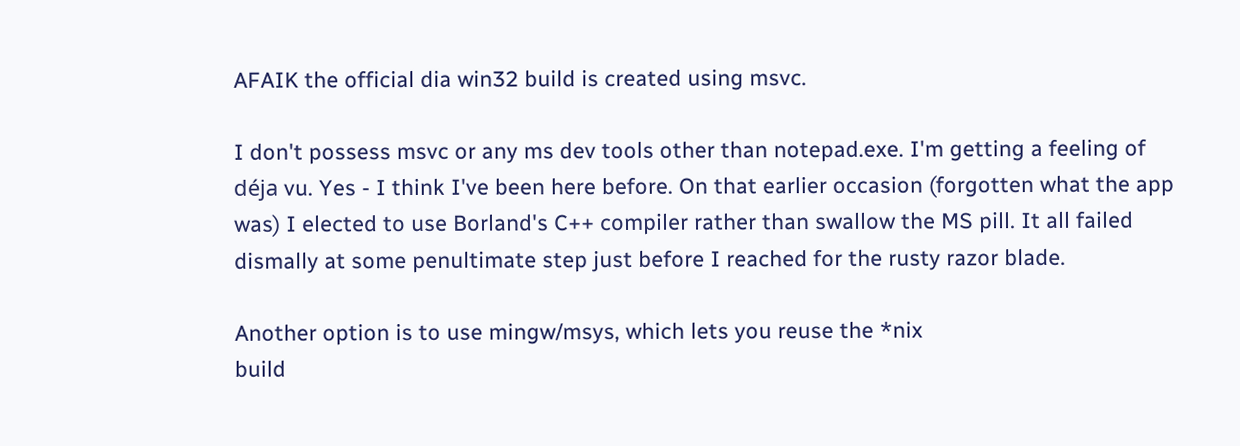AFAIK the official dia win32 build is created using msvc.

I don't possess msvc or any ms dev tools other than notepad.exe. I'm getting a feeling of déja vu. Yes - I think I've been here before. On that earlier occasion (forgotten what the app was) I elected to use Borland's C++ compiler rather than swallow the MS pill. It all failed dismally at some penultimate step just before I reached for the rusty razor blade.

Another option is to use mingw/msys, which lets you reuse the *nix
build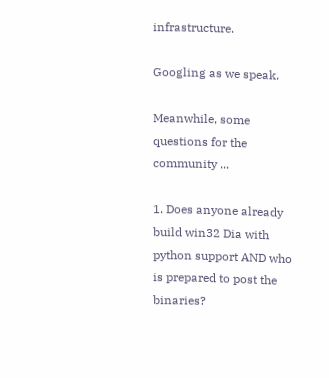infrastructure.

Googling as we speak.

Meanwhile, some questions for the community ...

1. Does anyone already build win32 Dia with python support AND who is prepared to post the binaries?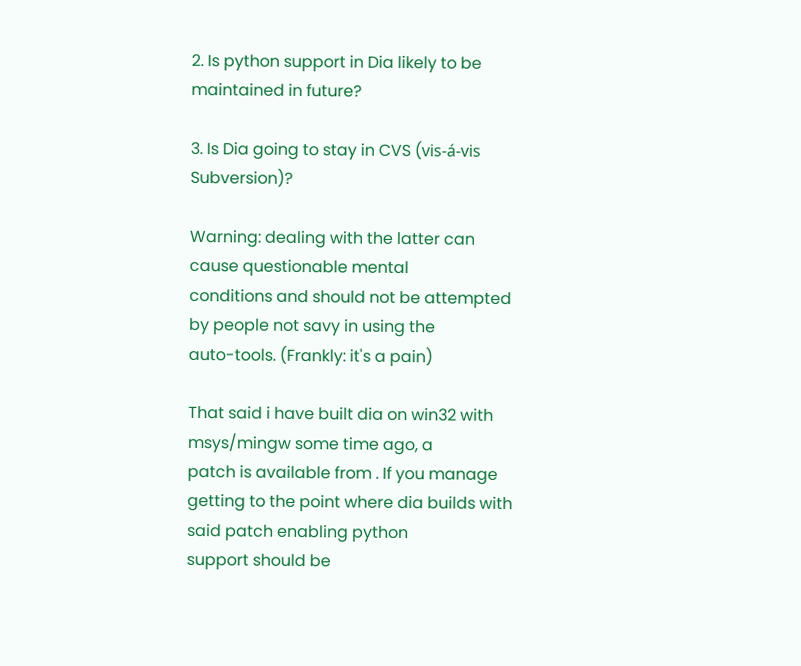2. Is python support in Dia likely to be maintained in future?

3. Is Dia going to stay in CVS (vis-á-vis Subversion)?

Warning: dealing with the latter can cause questionable mental
conditions and should not be attempted by people not savy in using the
auto-tools. (Frankly: it's a pain)

That said i have built dia on win32 with msys/mingw some time ago, a
patch is available from . If you manage
getting to the point where dia builds with said patch enabling python
support should be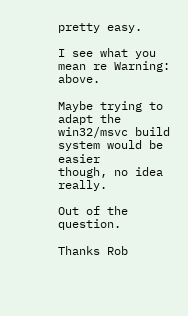pretty easy.

I see what you mean re Warning: above.

Maybe trying to adapt the win32/msvc build system would be easier
though, no idea really.

Out of the question.

Thanks Rob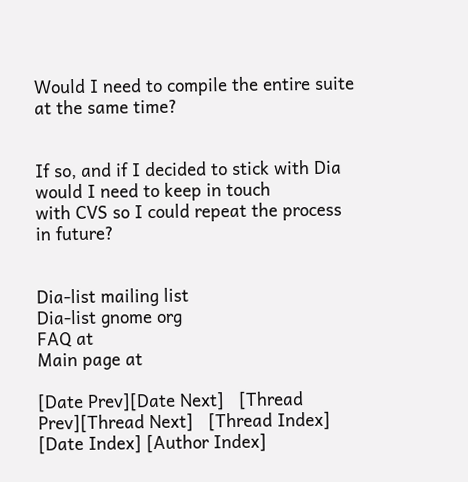Would I need to compile the entire suite at the same time?


If so, and if I decided to stick with Dia would I need to keep in touch
with CVS so I could repeat the process in future?


Dia-list mailing list
Dia-list gnome org
FAQ at
Main page at

[Date Prev][Date Next]   [Thread Prev][Thread Next]   [Thread Index] [Date Index] [Author Index]